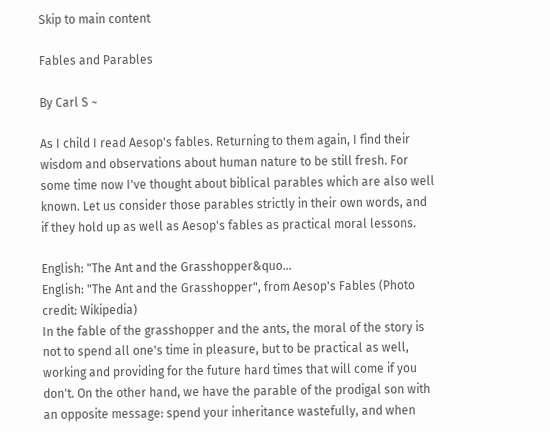Skip to main content

Fables and Parables

By Carl S ~

As I child I read Aesop's fables. Returning to them again, I find their wisdom and observations about human nature to be still fresh. For some time now I've thought about biblical parables which are also well known. Let us consider those parables strictly in their own words, and if they hold up as well as Aesop's fables as practical moral lessons.

English: "The Ant and the Grasshopper&quo...
English: "The Ant and the Grasshopper", from Aesop's Fables (Photo credit: Wikipedia)
In the fable of the grasshopper and the ants, the moral of the story is not to spend all one's time in pleasure, but to be practical as well, working and providing for the future hard times that will come if you don't. On the other hand, we have the parable of the prodigal son with an opposite message: spend your inheritance wastefully, and when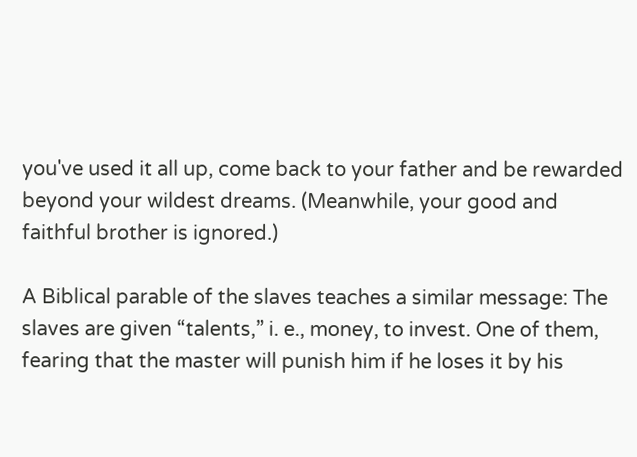you've used it all up, come back to your father and be rewarded beyond your wildest dreams. (Meanwhile, your good and faithful brother is ignored.)

A Biblical parable of the slaves teaches a similar message: The slaves are given “talents,” i. e., money, to invest. One of them, fearing that the master will punish him if he loses it by his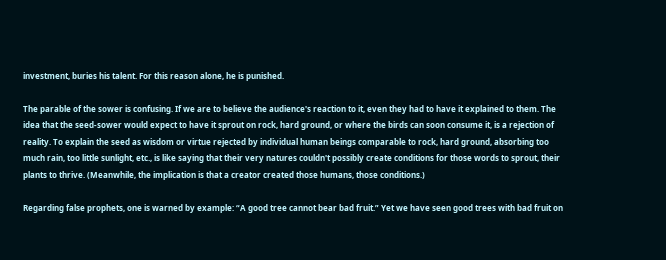investment, buries his talent. For this reason alone, he is punished.

The parable of the sower is confusing. If we are to believe the audience's reaction to it, even they had to have it explained to them. The idea that the seed-sower would expect to have it sprout on rock, hard ground, or where the birds can soon consume it, is a rejection of reality. To explain the seed as wisdom or virtue rejected by individual human beings comparable to rock, hard ground, absorbing too much rain, too little sunlight, etc., is like saying that their very natures couldn't possibly create conditions for those words to sprout, their plants to thrive. (Meanwhile, the implication is that a creator created those humans, those conditions.)

Regarding false prophets, one is warned by example: “A good tree cannot bear bad fruit.” Yet we have seen good trees with bad fruit on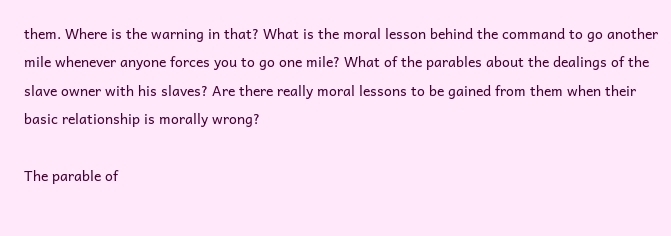them. Where is the warning in that? What is the moral lesson behind the command to go another mile whenever anyone forces you to go one mile? What of the parables about the dealings of the slave owner with his slaves? Are there really moral lessons to be gained from them when their basic relationship is morally wrong?

The parable of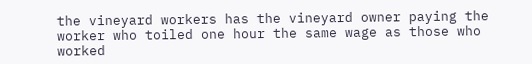the vineyard workers has the vineyard owner paying the worker who toiled one hour the same wage as those who worked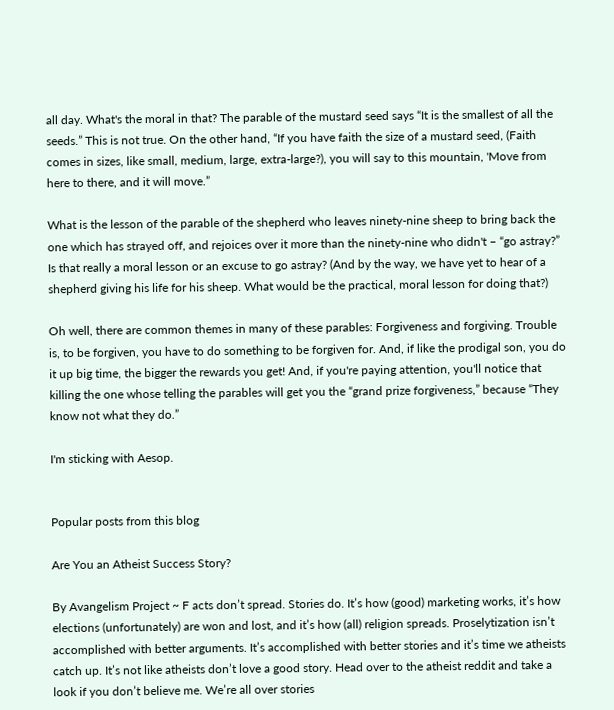all day. What's the moral in that? The parable of the mustard seed says “It is the smallest of all the seeds.” This is not true. On the other hand, “If you have faith the size of a mustard seed, (Faith comes in sizes, like small, medium, large, extra-large?), you will say to this mountain, 'Move from here to there, and it will move.”

What is the lesson of the parable of the shepherd who leaves ninety-nine sheep to bring back the one which has strayed off, and rejoices over it more than the ninety-nine who didn't – “go astray?” Is that really a moral lesson or an excuse to go astray? (And by the way, we have yet to hear of a shepherd giving his life for his sheep. What would be the practical, moral lesson for doing that?)

Oh well, there are common themes in many of these parables: Forgiveness and forgiving. Trouble is, to be forgiven, you have to do something to be forgiven for. And, if like the prodigal son, you do it up big time, the bigger the rewards you get! And, if you're paying attention, you'll notice that killing the one whose telling the parables will get you the “grand prize forgiveness,” because “They know not what they do.”

I'm sticking with Aesop.


Popular posts from this blog

Are You an Atheist Success Story?

By Avangelism Project ~ F acts don’t spread. Stories do. It’s how (good) marketing works, it’s how elections (unfortunately) are won and lost, and it’s how (all) religion spreads. Proselytization isn’t accomplished with better arguments. It’s accomplished with better stories and it’s time we atheists catch up. It’s not like atheists don’t love a good story. Head over to the atheist reddit and take a look if you don’t believe me. We’re all over stories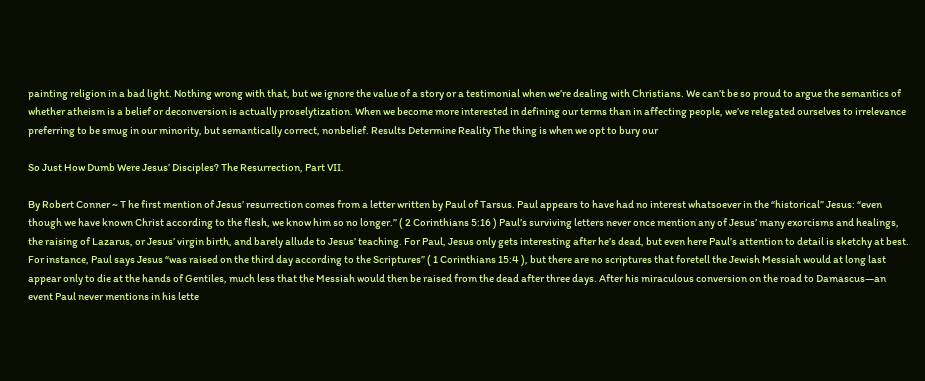painting religion in a bad light. Nothing wrong with that, but we ignore the value of a story or a testimonial when we’re dealing with Christians. We can’t be so proud to argue the semantics of whether atheism is a belief or deconversion is actually proselytization. When we become more interested in defining our terms than in affecting people, we’ve relegated ourselves to irrelevance preferring to be smug in our minority, but semantically correct, nonbelief. Results Determine Reality The thing is when we opt to bury our

So Just How Dumb Were Jesus’ Disciples? The Resurrection, Part VII.

By Robert Conner ~ T he first mention of Jesus’ resurrection comes from a letter written by Paul of Tarsus. Paul appears to have had no interest whatsoever in the “historical” Jesus: “even though we have known Christ according to the flesh, we know him so no longer.” ( 2 Corinthians 5:16 ) Paul’s surviving letters never once mention any of Jesus’ many exorcisms and healings, the raising of Lazarus, or Jesus’ virgin birth, and barely allude to Jesus’ teaching. For Paul, Jesus only gets interesting after he’s dead, but even here Paul’s attention to detail is sketchy at best. For instance, Paul says Jesus “was raised on the third day according to the Scriptures” ( 1 Corinthians 15:4 ), but there are no scriptures that foretell the Jewish Messiah would at long last appear only to die at the hands of Gentiles, much less that the Messiah would then be raised from the dead after three days. After his miraculous conversion on the road to Damascus—an event Paul never mentions in his lette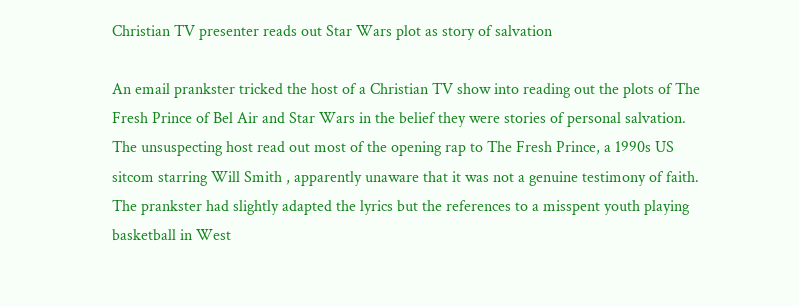Christian TV presenter reads out Star Wars plot as story of salvation

An email prankster tricked the host of a Christian TV show into reading out the plots of The Fresh Prince of Bel Air and Star Wars in the belief they were stories of personal salvation. The unsuspecting host read out most of the opening rap to The Fresh Prince, a 1990s US sitcom starring Will Smith , apparently unaware that it was not a genuine testimony of faith. The prankster had slightly adapted the lyrics but the references to a misspent youth playing basketball in West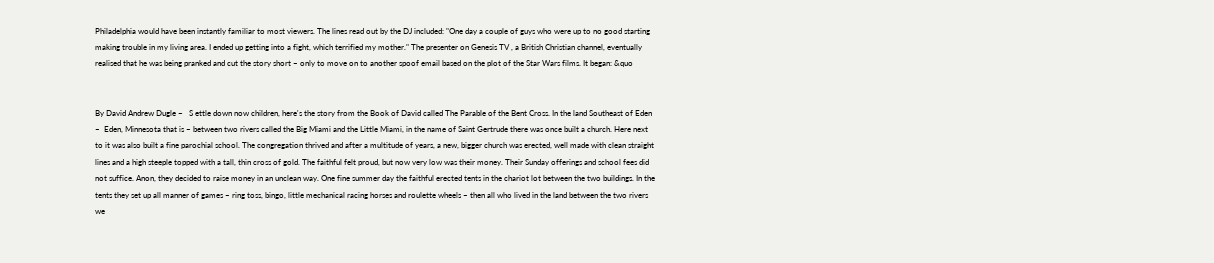Philadelphia would have been instantly familiar to most viewers. The lines read out by the DJ included: "One day a couple of guys who were up to no good starting making trouble in my living area. I ended up getting into a fight, which terrified my mother." The presenter on Genesis TV , a British Christian channel, eventually realised that he was being pranked and cut the story short – only to move on to another spoof email based on the plot of the Star Wars films. It began: &quo


By David Andrew Dugle ~   S ettle down now children, here's the story from the Book of David called The Parable of the Bent Cross. In the land Southeast of Eden –  Eden, Minnesota that is – between two rivers called the Big Miami and the Little Miami, in the name of Saint Gertrude there was once built a church. Here next to it was also built a fine parochial school. The congregation thrived and after a multitude of years, a new, bigger church was erected, well made with clean straight lines and a high steeple topped with a tall, thin cross of gold. The faithful felt proud, but now very low was their money. Their Sunday offerings and school fees did not suffice. Anon, they decided to raise money in an unclean way. One fine summer day the faithful erected tents in the chariot lot between the two buildings. In the tents they set up all manner of games – ring toss, bingo, little mechanical racing horses and roulette wheels – then all who lived in the land between the two rivers we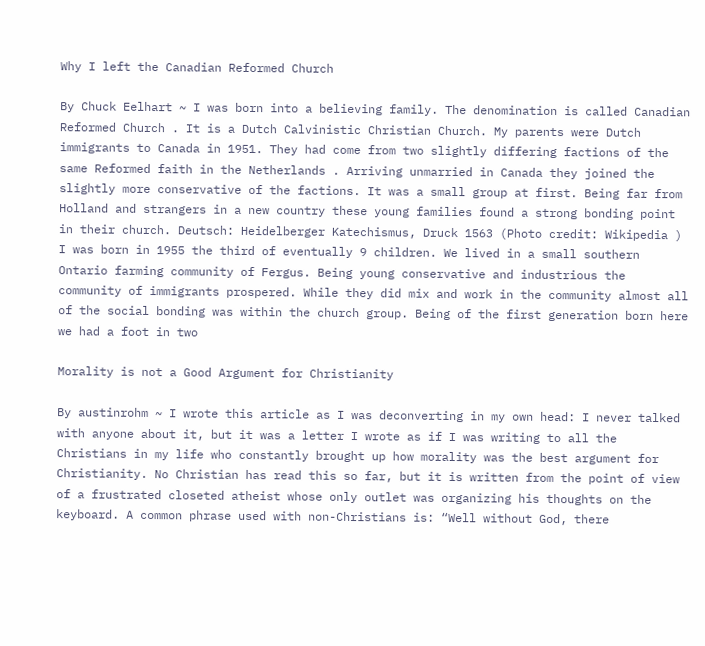Why I left the Canadian Reformed Church

By Chuck Eelhart ~ I was born into a believing family. The denomination is called Canadian Reformed Church . It is a Dutch Calvinistic Christian Church. My parents were Dutch immigrants to Canada in 1951. They had come from two slightly differing factions of the same Reformed faith in the Netherlands . Arriving unmarried in Canada they joined the slightly more conservative of the factions. It was a small group at first. Being far from Holland and strangers in a new country these young families found a strong bonding point in their church. Deutsch: Heidelberger Katechismus, Druck 1563 (Photo credit: Wikipedia ) I was born in 1955 the third of eventually 9 children. We lived in a small southern Ontario farming community of Fergus. Being young conservative and industrious the community of immigrants prospered. While they did mix and work in the community almost all of the social bonding was within the church group. Being of the first generation born here we had a foot in two

Morality is not a Good Argument for Christianity

By austinrohm ~ I wrote this article as I was deconverting in my own head: I never talked with anyone about it, but it was a letter I wrote as if I was writing to all the Christians in my life who constantly brought up how morality was the best argument for Christianity. No Christian has read this so far, but it is written from the point of view of a frustrated closeted atheist whose only outlet was organizing his thoughts on the keyboard. A common phrase used with non-Christians is: “Well without God, there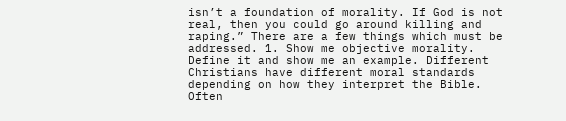isn’t a foundation of morality. If God is not real, then you could go around killing and raping.” There are a few things which must be addressed. 1. Show me objective morality. Define it and show me an example. Different Christians have different moral standards depending on how they interpret the Bible. Often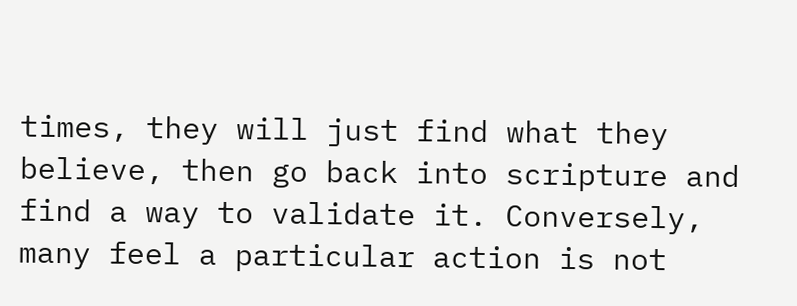times, they will just find what they believe, then go back into scripture and find a way to validate it. Conversely, many feel a particular action is not